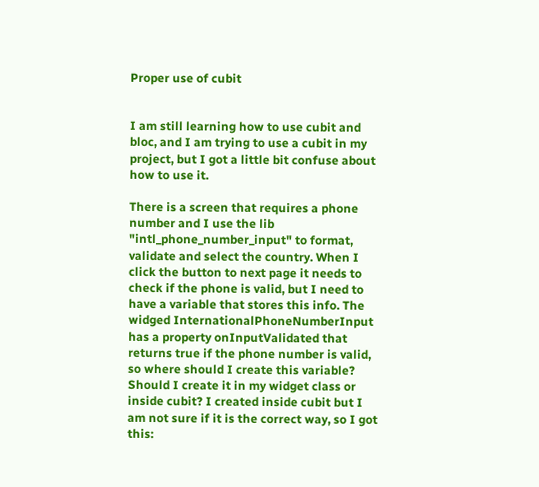Proper use of cubit


I am still learning how to use cubit and bloc, and I am trying to use a cubit in my project, but I got a little bit confuse about how to use it.

There is a screen that requires a phone number and I use the lib "intl_phone_number_input" to format, validate and select the country. When I click the button to next page it needs to check if the phone is valid, but I need to have a variable that stores this info. The widged InternationalPhoneNumberInput has a property onInputValidated that returns true if the phone number is valid, so where should I create this variable? Should I create it in my widget class or inside cubit? I created inside cubit but I am not sure if it is the correct way, so I got this: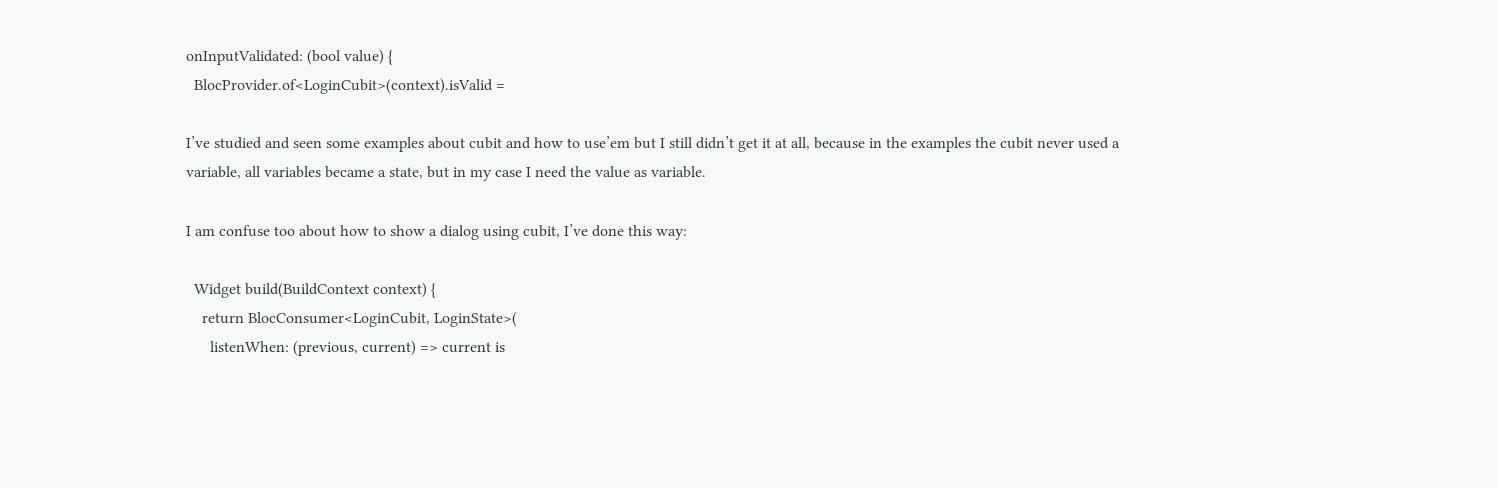onInputValidated: (bool value) {
  BlocProvider.of<LoginCubit>(context).isValid =

I’ve studied and seen some examples about cubit and how to use’em but I still didn’t get it at all, because in the examples the cubit never used a variable, all variables became a state, but in my case I need the value as variable.

I am confuse too about how to show a dialog using cubit, I’ve done this way:

  Widget build(BuildContext context) {
    return BlocConsumer<LoginCubit, LoginState>(
      listenWhen: (previous, current) => current is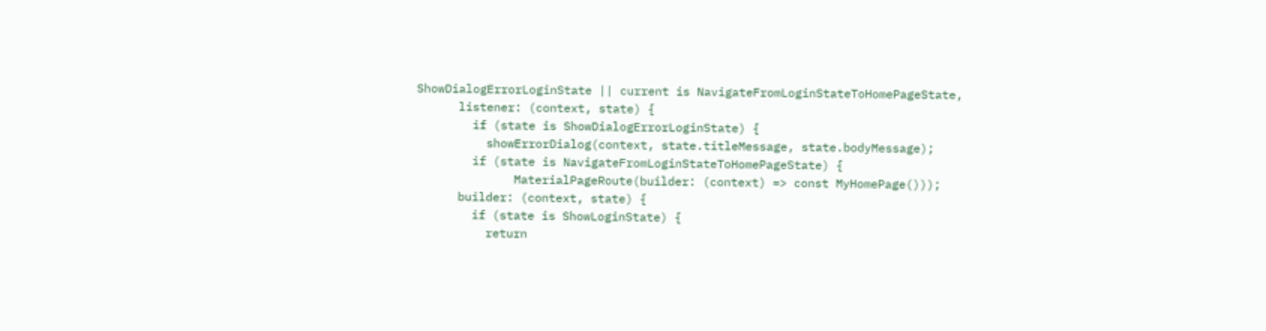ShowDialogErrorLoginState || current is NavigateFromLoginStateToHomePageState,
      listener: (context, state) {
        if (state is ShowDialogErrorLoginState) {
          showErrorDialog(context, state.titleMessage, state.bodyMessage);
        if (state is NavigateFromLoginStateToHomePageState) {
              MaterialPageRoute(builder: (context) => const MyHomePage()));
      builder: (context, state) {
        if (state is ShowLoginState) {
          return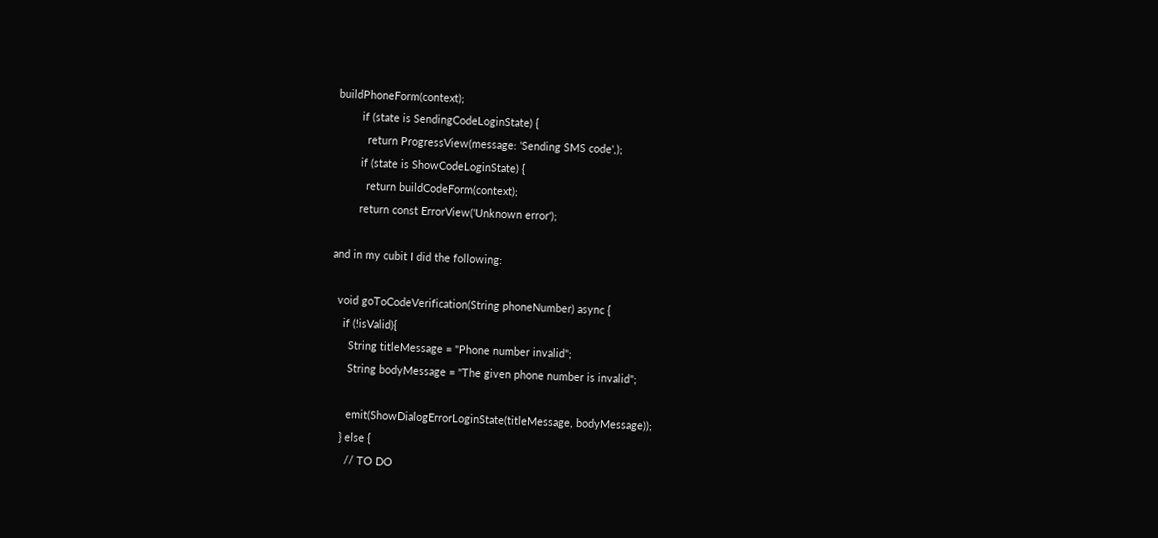buildPhoneForm(context);
        if (state is SendingCodeLoginState) {
          return ProgressView(message: 'Sending SMS code',);
        if (state is ShowCodeLoginState) {
          return buildCodeForm(context);
        return const ErrorView('Unknown error');

and in my cubit I did the following:

  void goToCodeVerification(String phoneNumber) async {
    if (!isValid){
      String titleMessage = "Phone number invalid";
      String bodyMessage = "The given phone number is invalid";

      emit(ShowDialogErrorLoginState(titleMessage, bodyMessage));
    } else {
      // TO DO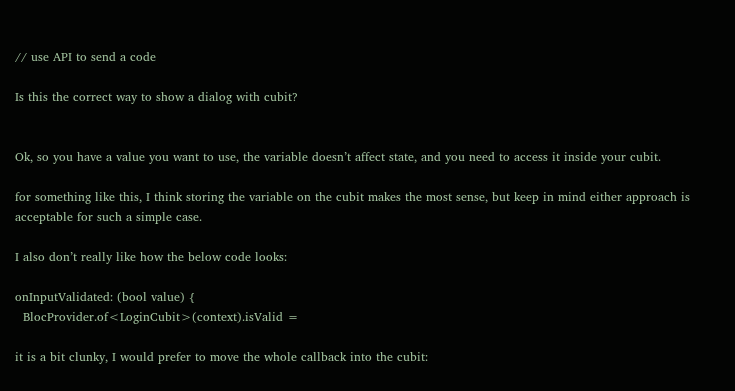// use API to send a code

Is this the correct way to show a dialog with cubit?


Ok, so you have a value you want to use, the variable doesn’t affect state, and you need to access it inside your cubit.

for something like this, I think storing the variable on the cubit makes the most sense, but keep in mind either approach is acceptable for such a simple case.

I also don’t really like how the below code looks:

onInputValidated: (bool value) {
  BlocProvider.of<LoginCubit>(context).isValid =

it is a bit clunky, I would prefer to move the whole callback into the cubit: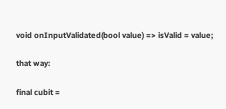void onInputValidated(bool value) => isValid = value;

that way:

final cubit =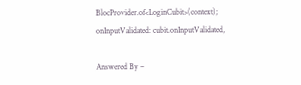BlocProvider.of<LoginCubit>(context);
onInputValidated: cubit.onInputValidated,

Answered By –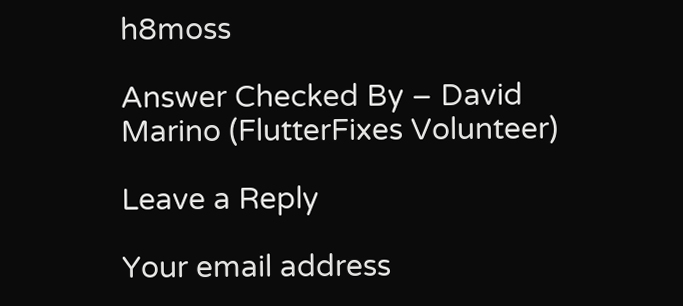h8moss

Answer Checked By – David Marino (FlutterFixes Volunteer)

Leave a Reply

Your email address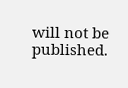will not be published.